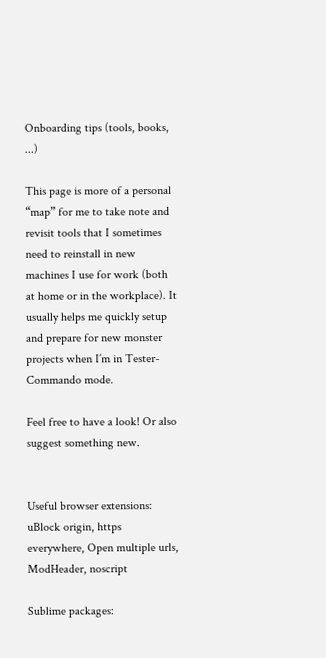Onboarding tips (tools, books, ...)

This page is more of a personal “map” for me to take note and revisit tools that I sometimes need to reinstall in new machines I use for work (both at home or in the workplace). It usually helps me quickly setup and prepare for new monster projects when I’m in Tester-Commando mode.

Feel free to have a look! Or also suggest something new.


Useful browser extensions: uBlock origin, https everywhere, Open multiple urls, ModHeader, noscript

Sublime packages: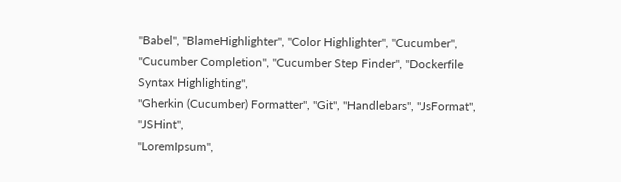"Babel", "BlameHighlighter", "Color Highlighter", "Cucumber",
"Cucumber Completion", "Cucumber Step Finder", "Dockerfile Syntax Highlighting",
"Gherkin (Cucumber) Formatter", "Git", "Handlebars", "JsFormat", "JSHint",
"LoremIpsum",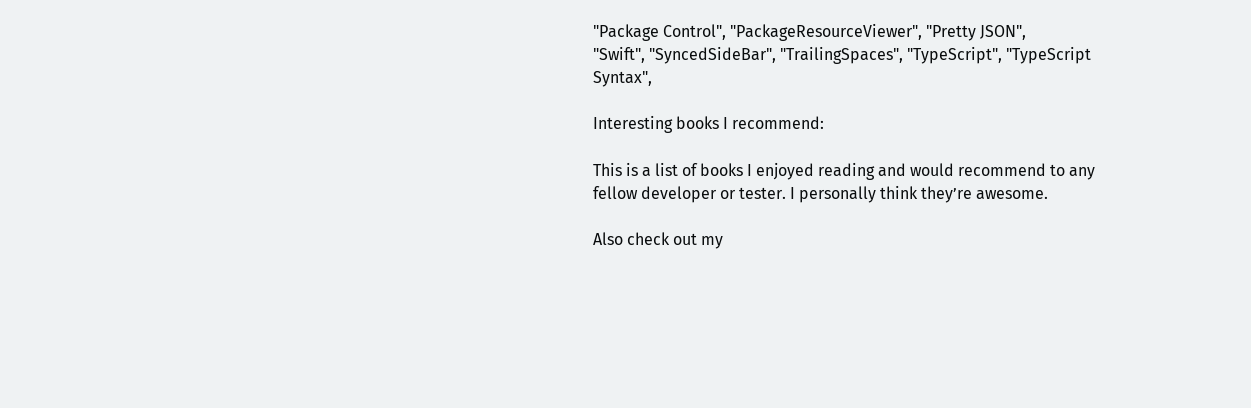"Package Control", "PackageResourceViewer", "Pretty JSON",
"Swift", "SyncedSideBar", "TrailingSpaces", "TypeScript", "TypeScript Syntax",

Interesting books I recommend:

This is a list of books I enjoyed reading and would recommend to any fellow developer or tester. I personally think they’re awesome.

Also check out my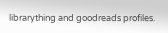librarything and goodreads profiles.